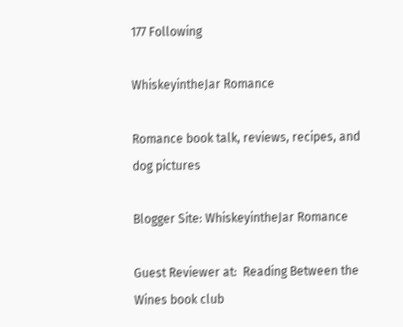177 Following

WhiskeyintheJar Romance

Romance book talk, reviews, recipes, and dog pictures

Blogger Site: WhiskeyintheJar Romance

Guest Reviewer at:  Reading Between the Wines book club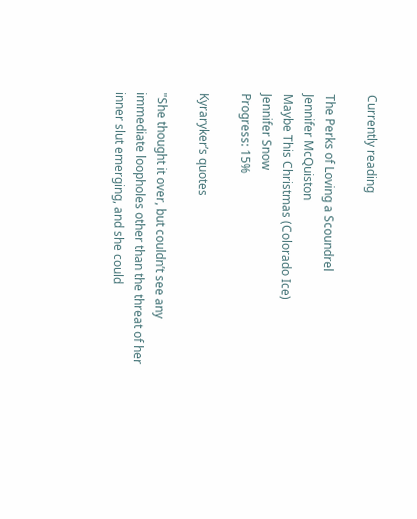Currently reading

The Perks of Loving a Scoundrel
Jennifer McQuiston
Maybe This Christmas (Colorado Ice)
Jennifer Snow
Progress: 15%

Kyraryker’s quotes

"She thought it over, but couldn’t see any immediate loopholes other than the threat of her inner slut emerging, and she could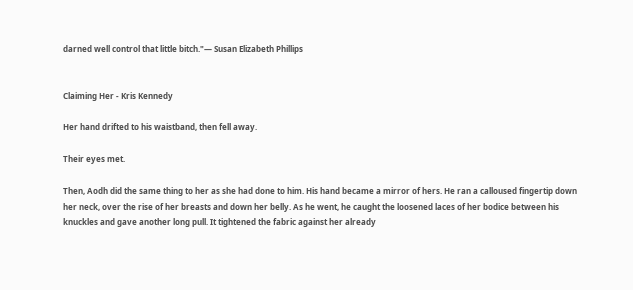darned well control that little bitch."— Susan Elizabeth Phillips


Claiming Her - Kris Kennedy

Her hand drifted to his waistband, then fell away.

Their eyes met.

Then, Aodh did the same thing to her as she had done to him. His hand became a mirror of hers. He ran a calloused fingertip down her neck, over the rise of her breasts and down her belly. As he went, he caught the loosened laces of her bodice between his knuckles and gave another long pull. It tightened the fabric against her already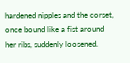hardened nipples and the corset, once bound like a fist around her ribs, suddenly loosened.